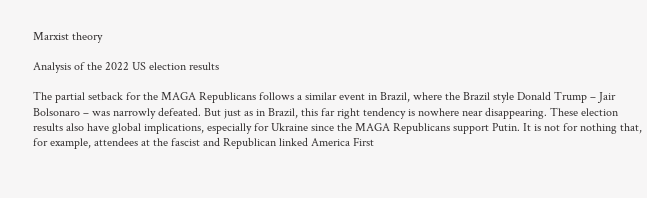Marxist theory

Analysis of the 2022 US election results

The partial setback for the MAGA Republicans follows a similar event in Brazil, where the Brazil style Donald Trump – Jair Bolsonaro – was narrowly defeated. But just as in Brazil, this far right tendency is nowhere near disappearing. These election results also have global implications, especially for Ukraine since the MAGA Republicans support Putin. It is not for nothing that, for example, attendees at the fascist and Republican linked America First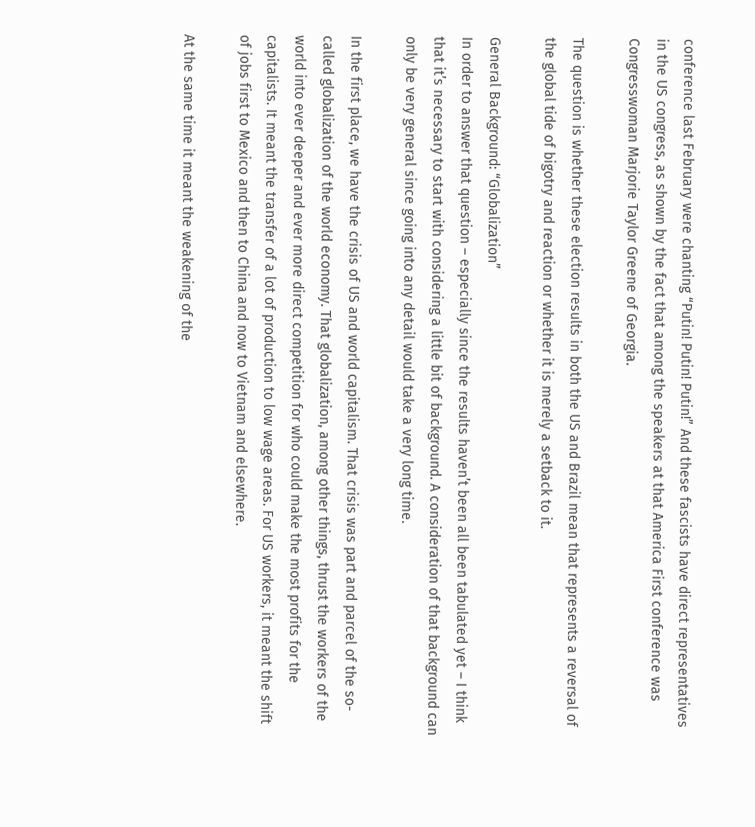conference last February were chanting “Putin! Putin! Putin!” And these fascists have direct representatives in the US congress, as shown by the fact that among the speakers at that America First conference was Congresswoman Marjorie Taylor Greene of Georgia.

The question is whether these election results in both the US and Brazil mean that represents a reversal of the global tide of bigotry and reaction or whether it is merely a setback to it.

General Background: “Globalization”
In order to answer that question – especially since the results haven’t been all been tabulated yet – I think that it’s necessary to start with considering a little bit of background. A consideration of that background can only be very general since going into any detail would take a very long time.

In the first place, we have the crisis of US and world capitalism. That crisis was part and parcel of the so-called globalization of the world economy. That globalization, among other things, thrust the workers of the world into ever deeper and ever more direct competition for who could make the most profits for the capitalists. It meant the transfer of a lot of production to low wage areas. For US workers, it meant the shift of jobs first to Mexico and then to China and now to Vietnam and elsewhere.

At the same time it meant the weakening of the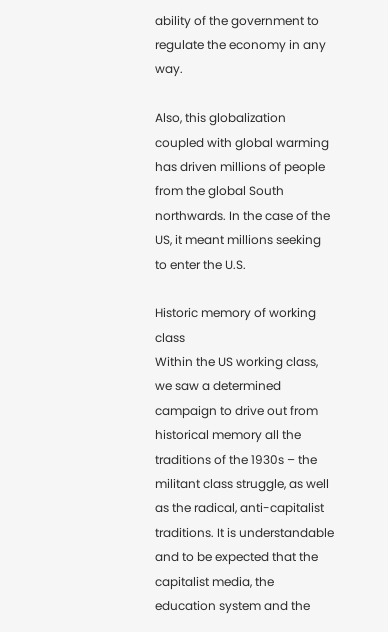ability of the government to regulate the economy in any way.

Also, this globalization coupled with global warming has driven millions of people from the global South northwards. In the case of the US, it meant millions seeking to enter the U.S.

Historic memory of working class
Within the US working class, we saw a determined campaign to drive out from historical memory all the traditions of the 1930s – the militant class struggle, as well as the radical, anti-capitalist traditions. It is understandable and to be expected that the capitalist media, the education system and the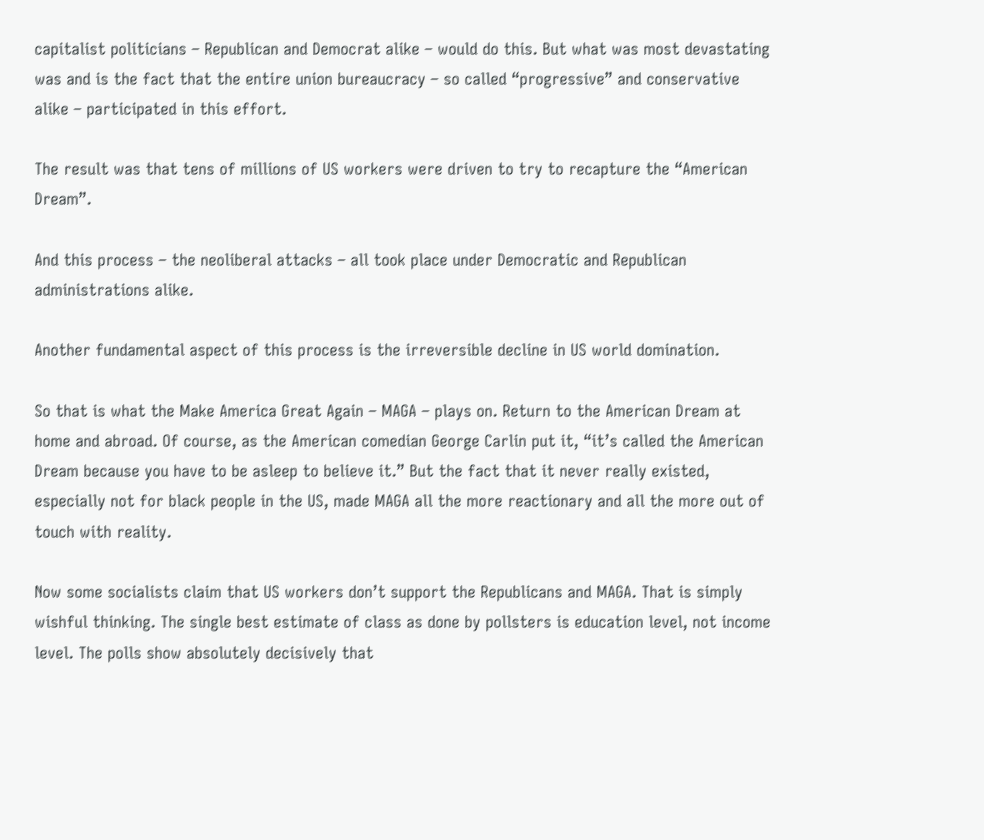capitalist politicians – Republican and Democrat alike – would do this. But what was most devastating was and is the fact that the entire union bureaucracy – so called “progressive” and conservative alike – participated in this effort.

The result was that tens of millions of US workers were driven to try to recapture the “American Dream”.

And this process – the neoliberal attacks – all took place under Democratic and Republican administrations alike.

Another fundamental aspect of this process is the irreversible decline in US world domination.

So that is what the Make America Great Again – MAGA – plays on. Return to the American Dream at home and abroad. Of course, as the American comedian George Carlin put it, “it’s called the American Dream because you have to be asleep to believe it.” But the fact that it never really existed, especially not for black people in the US, made MAGA all the more reactionary and all the more out of touch with reality.

Now some socialists claim that US workers don’t support the Republicans and MAGA. That is simply wishful thinking. The single best estimate of class as done by pollsters is education level, not income level. The polls show absolutely decisively that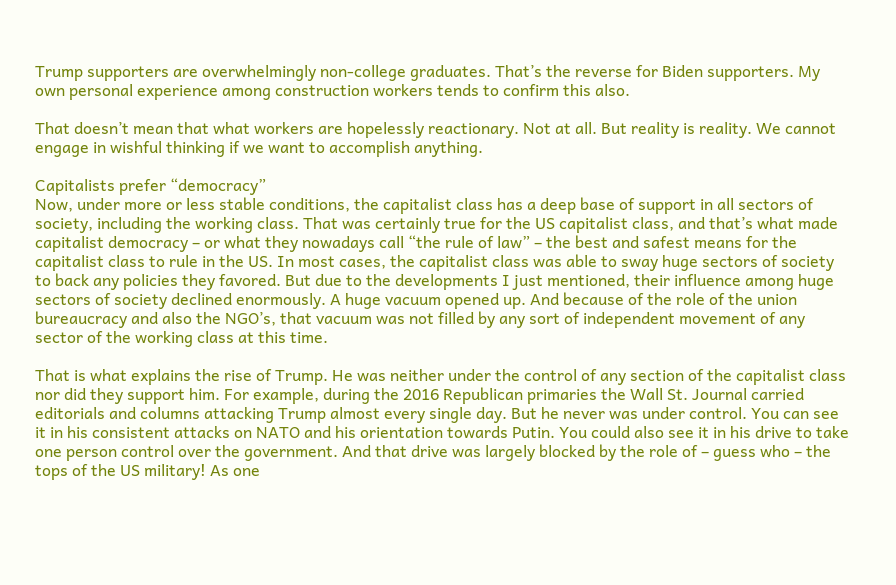Trump supporters are overwhelmingly non-college graduates. That’s the reverse for Biden supporters. My own personal experience among construction workers tends to confirm this also.

That doesn’t mean that what workers are hopelessly reactionary. Not at all. But reality is reality. We cannot engage in wishful thinking if we want to accomplish anything.

Capitalists prefer “democracy”
Now, under more or less stable conditions, the capitalist class has a deep base of support in all sectors of society, including the working class. That was certainly true for the US capitalist class, and that’s what made capitalist democracy – or what they nowadays call “the rule of law” – the best and safest means for the capitalist class to rule in the US. In most cases, the capitalist class was able to sway huge sectors of society to back any policies they favored. But due to the developments I just mentioned, their influence among huge sectors of society declined enormously. A huge vacuum opened up. And because of the role of the union bureaucracy and also the NGO’s, that vacuum was not filled by any sort of independent movement of any sector of the working class at this time.

That is what explains the rise of Trump. He was neither under the control of any section of the capitalist class nor did they support him. For example, during the 2016 Republican primaries the Wall St. Journal carried editorials and columns attacking Trump almost every single day. But he never was under control. You can see it in his consistent attacks on NATO and his orientation towards Putin. You could also see it in his drive to take one person control over the government. And that drive was largely blocked by the role of – guess who – the tops of the US military! As one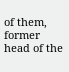of them, former head of the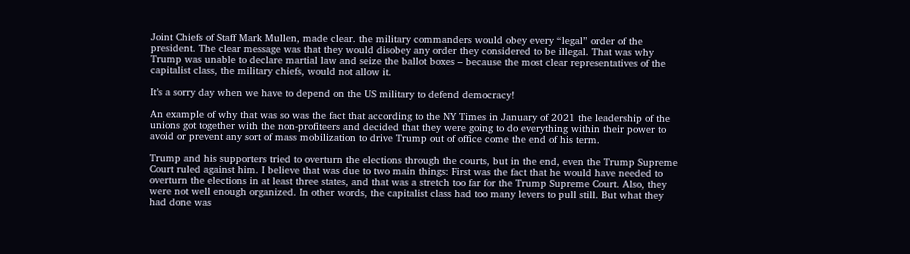Joint Chiefs of Staff Mark Mullen, made clear. the military commanders would obey every “legal” order of the president. The clear message was that they would disobey any order they considered to be illegal. That was why Trump was unable to declare martial law and seize the ballot boxes – because the most clear representatives of the capitalist class, the military chiefs, would not allow it.

It’s a sorry day when we have to depend on the US military to defend democracy!

An example of why that was so was the fact that according to the NY Times in January of 2021 the leadership of the unions got together with the non-profiteers and decided that they were going to do everything within their power to avoid or prevent any sort of mass mobilization to drive Trump out of office come the end of his term.

Trump and his supporters tried to overturn the elections through the courts, but in the end, even the Trump Supreme Court ruled against him. I believe that was due to two main things: First was the fact that he would have needed to overturn the elections in at least three states, and that was a stretch too far for the Trump Supreme Court. Also, they were not well enough organized. In other words, the capitalist class had too many levers to pull still. But what they had done was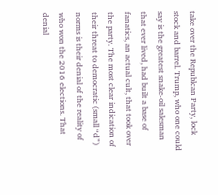take over the Republcan Party, lock stock and barrel. Trump, who one could say is the greatest snake-oil salesman that ever lived, had built a base of fanatics, an actual cult, that took over the party. The most clear indication of their threat to democratic (small “d”) norms is their denial of the reality of who won the 2016 elections. That denial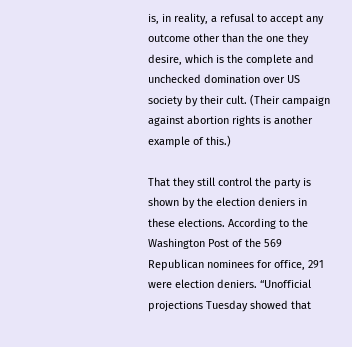is, in reality, a refusal to accept any outcome other than the one they desire, which is the complete and unchecked domination over US society by their cult. (Their campaign against abortion rights is another example of this.)

That they still control the party is shown by the election deniers in these elections. According to the Washington Post of the 569 Republican nominees for office, 291 were election deniers. “Unofficial projections Tuesday showed that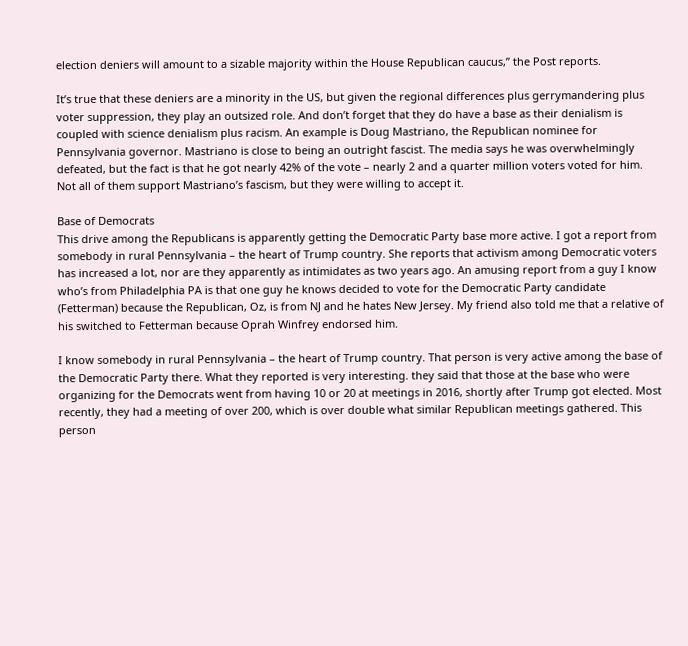election deniers will amount to a sizable majority within the House Republican caucus,” the Post reports.

It’s true that these deniers are a minority in the US, but given the regional differences plus gerrymandering plus voter suppression, they play an outsized role. And don’t forget that they do have a base as their denialism is coupled with science denialism plus racism. An example is Doug Mastriano, the Republican nominee for Pennsylvania governor. Mastriano is close to being an outright fascist. The media says he was overwhelmingly defeated, but the fact is that he got nearly 42% of the vote – nearly 2 and a quarter million voters voted for him. Not all of them support Mastriano’s fascism, but they were willing to accept it.

Base of Democrats
This drive among the Republicans is apparently getting the Democratic Party base more active. I got a report from somebody in rural Pennsylvania – the heart of Trump country. She reports that activism among Democratic voters has increased a lot, nor are they apparently as intimidates as two years ago. An amusing report from a guy I know who’s from Philadelphia PA is that one guy he knows decided to vote for the Democratic Party candidate (Fetterman) because the Republican, Oz, is from NJ and he hates New Jersey. My friend also told me that a relative of his switched to Fetterman because Oprah Winfrey endorsed him.

I know somebody in rural Pennsylvania – the heart of Trump country. That person is very active among the base of the Democratic Party there. What they reported is very interesting. they said that those at the base who were organizing for the Democrats went from having 10 or 20 at meetings in 2016, shortly after Trump got elected. Most recently, they had a meeting of over 200, which is over double what similar Republican meetings gathered. This person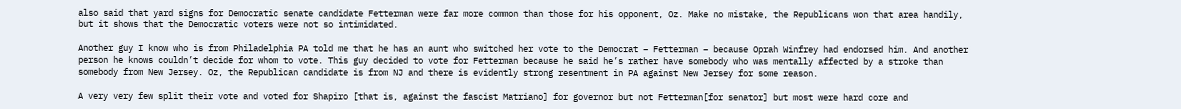also said that yard signs for Democratic senate candidate Fetterman were far more common than those for his opponent, Oz. Make no mistake, the Republicans won that area handily, but it shows that the Democratic voters were not so intimidated.

Another guy I know who is from Philadelphia PA told me that he has an aunt who switched her vote to the Democrat – Fetterman – because Oprah Winfrey had endorsed him. And another person he knows couldn’t decide for whom to vote. This guy decided to vote for Fetterman because he said he’s rather have somebody who was mentally affected by a stroke than somebody from New Jersey. Oz, the Republican candidate is from NJ and there is evidently strong resentment in PA against New Jersey for some reason.

A very very few split their vote and voted for Shapiro [that is, against the fascist Matriano] for governor but not Fetterman[for senator] but most were hard core and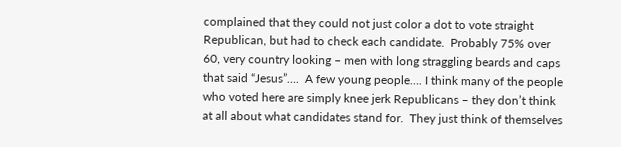complained that they could not just color a dot to vote straight Republican, but had to check each candidate.  Probably 75% over 60, very country looking – men with long straggling beards and caps that said “Jesus”….  A few young people…. I think many of the people who voted here are simply knee jerk Republicans – they don’t think at all about what candidates stand for.  They just think of themselves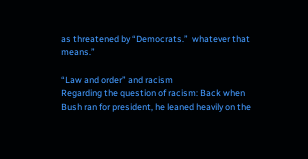as threatened by “Democrats.”  whatever that means.”

“Law and order” and racism
Regarding the question of racism: Back when Bush ran for president, he leaned heavily on the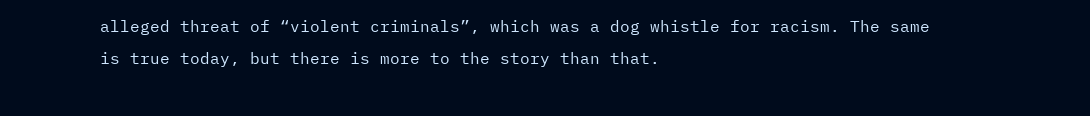alleged threat of “violent criminals”, which was a dog whistle for racism. The same is true today, but there is more to the story than that.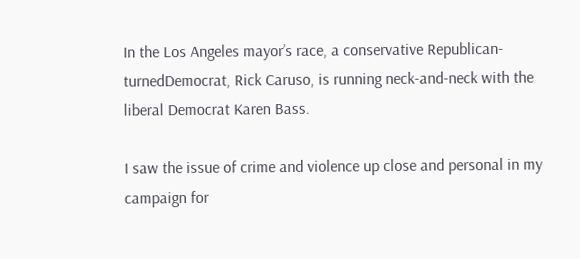In the Los Angeles mayor’s race, a conservative Republican-turnedDemocrat, Rick Caruso, is running neck-and-neck with the liberal Democrat Karen Bass.

I saw the issue of crime and violence up close and personal in my campaign for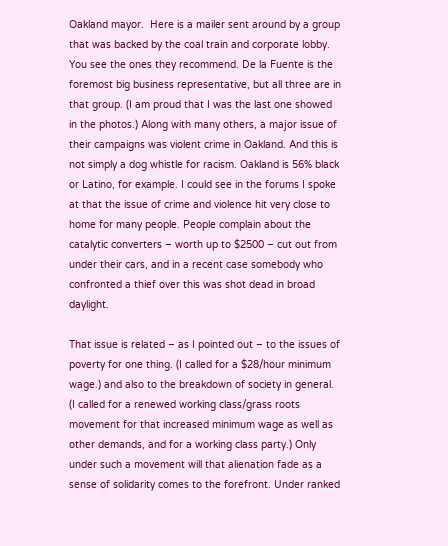Oakland mayor.  Here is a mailer sent around by a group that was backed by the coal train and corporate lobby. You see the ones they recommend. De la Fuente is the foremost big business representative, but all three are in that group. (I am proud that I was the last one showed in the photos.) Along with many others, a major issue of their campaigns was violent crime in Oakland. And this is not simply a dog whistle for racism. Oakland is 56% black or Latino, for example. I could see in the forums I spoke at that the issue of crime and violence hit very close to home for many people. People complain about the catalytic converters – worth up to $2500 – cut out from under their cars, and in a recent case somebody who confronted a thief over this was shot dead in broad daylight.

That issue is related – as I pointed out – to the issues of poverty for one thing. (I called for a $28/hour minimum wage.) and also to the breakdown of society in general. (I called for a renewed working class/grass roots movement for that increased minimum wage as well as other demands, and for a working class party.) Only under such a movement will that alienation fade as a sense of solidarity comes to the forefront. Under ranked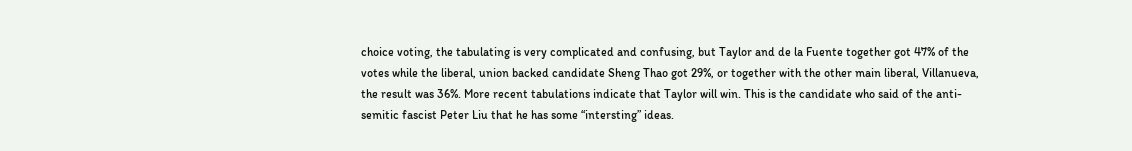choice voting, the tabulating is very complicated and confusing, but Taylor and de la Fuente together got 47% of the votes while the liberal, union backed candidate Sheng Thao got 29%, or together with the other main liberal, Villanueva, the result was 36%. More recent tabulations indicate that Taylor will win. This is the candidate who said of the anti-semitic fascist Peter Liu that he has some “intersting” ideas.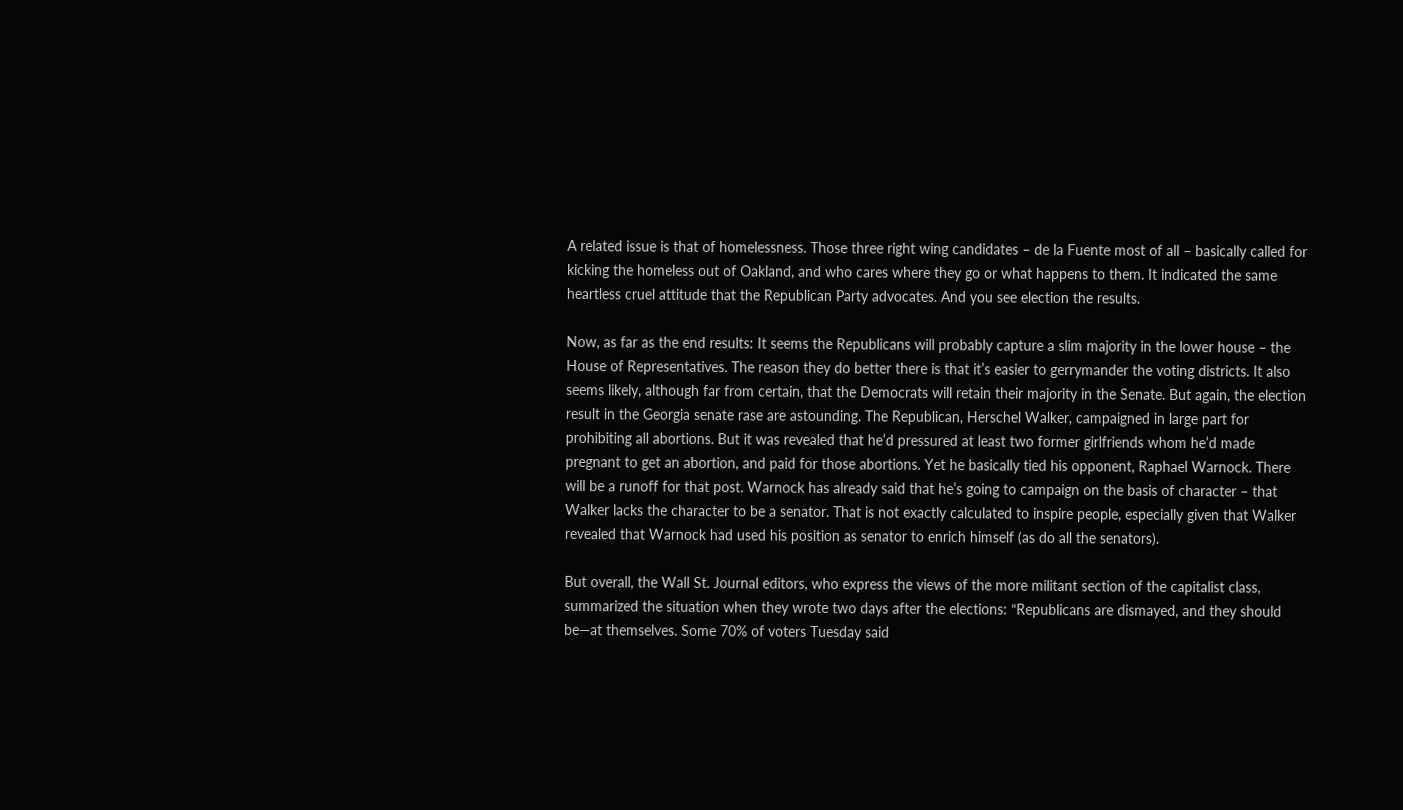A related issue is that of homelessness. Those three right wing candidates – de la Fuente most of all – basically called for kicking the homeless out of Oakland, and who cares where they go or what happens to them. It indicated the same heartless cruel attitude that the Republican Party advocates. And you see election the results.

Now, as far as the end results: It seems the Republicans will probably capture a slim majority in the lower house – the House of Representatives. The reason they do better there is that it’s easier to gerrymander the voting districts. It also seems likely, although far from certain, that the Democrats will retain their majority in the Senate. But again, the election result in the Georgia senate rase are astounding. The Republican, Herschel Walker, campaigned in large part for prohibiting all abortions. But it was revealed that he’d pressured at least two former girlfriends whom he’d made pregnant to get an abortion, and paid for those abortions. Yet he basically tied his opponent, Raphael Warnock. There will be a runoff for that post. Warnock has already said that he’s going to campaign on the basis of character – that Walker lacks the character to be a senator. That is not exactly calculated to inspire people, especially given that Walker revealed that Warnock had used his position as senator to enrich himself (as do all the senators).

But overall, the Wall St. Journal editors, who express the views of the more militant section of the capitalist class, summarized the situation when they wrote two days after the elections: “Republicans are dismayed, and they should be—at themselves. Some 70% of voters Tuesday said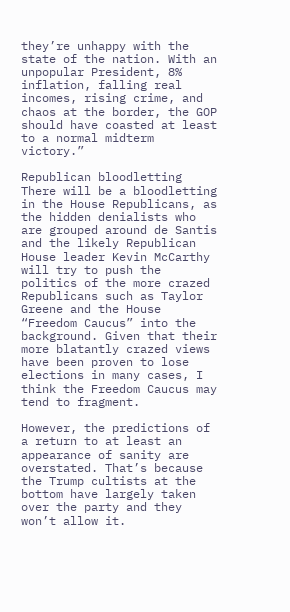they’re unhappy with the state of the nation. With an unpopular President, 8% inflation, falling real incomes, rising crime, and chaos at the border, the GOP should have coasted at least to a normal midterm victory.”

Republican bloodletting
There will be a bloodletting in the House Republicans, as the hidden denialists who are grouped around de Santis and the likely Republican House leader Kevin McCarthy will try to push the politics of the more crazed Republicans such as Taylor Greene and the House “Freedom Caucus” into the background. Given that their more blatantly crazed views have been proven to lose elections in many cases, I think the Freedom Caucus may tend to fragment.

However, the predictions of a return to at least an appearance of sanity are overstated. That’s because the Trump cultists at the bottom have largely taken over the party and they won’t allow it.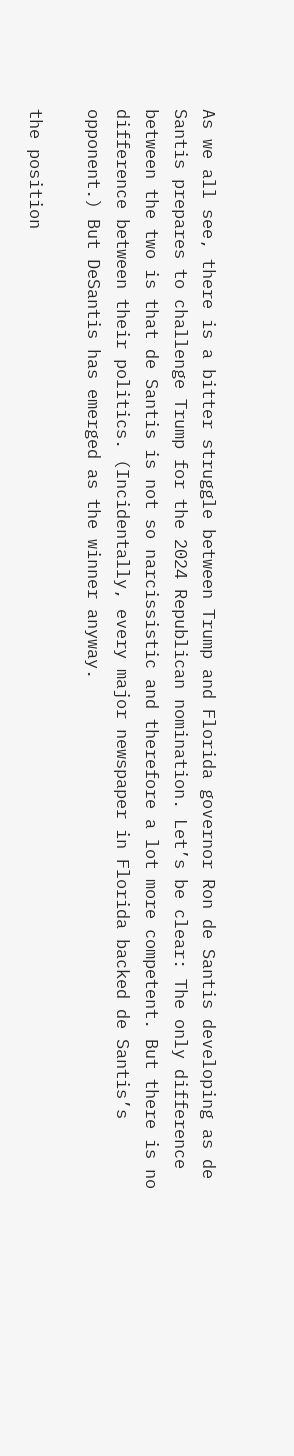As we all see, there is a bitter struggle between Trump and Florida governor Ron de Santis developing as de Santis prepares to challenge Trump for the 2024 Republican nomination. Let’s be clear: The only difference between the two is that de Santis is not so narcissistic and therefore a lot more competent. But there is no difference between their politics. (Incidentally, every major newspaper in Florida backed de Santis’s opponent.) But DeSantis has emerged as the winner anyway.

the position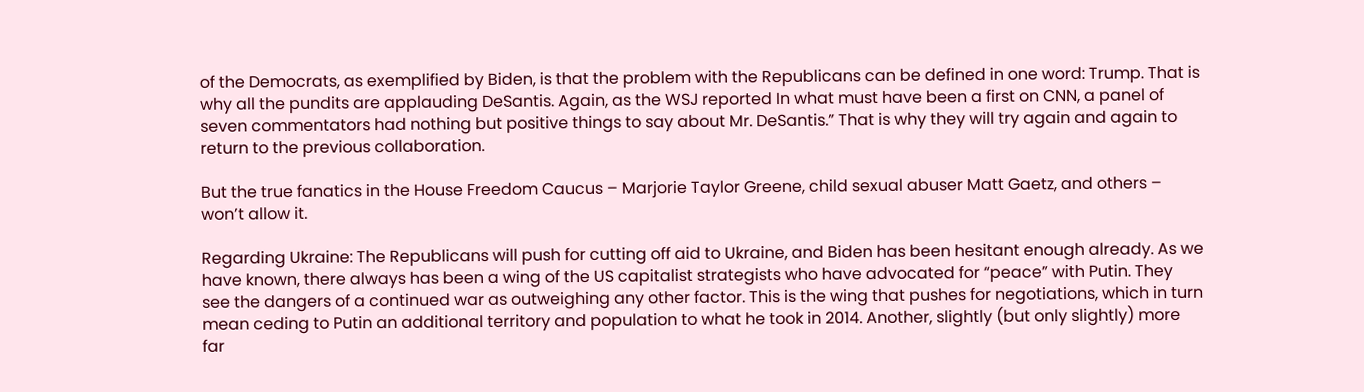of the Democrats, as exemplified by Biden, is that the problem with the Republicans can be defined in one word: Trump. That is why all the pundits are applauding DeSantis. Again, as the WSJ reported In what must have been a first on CNN, a panel of seven commentators had nothing but positive things to say about Mr. DeSantis.” That is why they will try again and again to return to the previous collaboration.

But the true fanatics in the House Freedom Caucus – Marjorie Taylor Greene, child sexual abuser Matt Gaetz, and others –  won’t allow it.

Regarding Ukraine: The Republicans will push for cutting off aid to Ukraine, and Biden has been hesitant enough already. As we have known, there always has been a wing of the US capitalist strategists who have advocated for “peace” with Putin. They see the dangers of a continued war as outweighing any other factor. This is the wing that pushes for negotiations, which in turn mean ceding to Putin an additional territory and population to what he took in 2014. Another, slightly (but only slightly) more far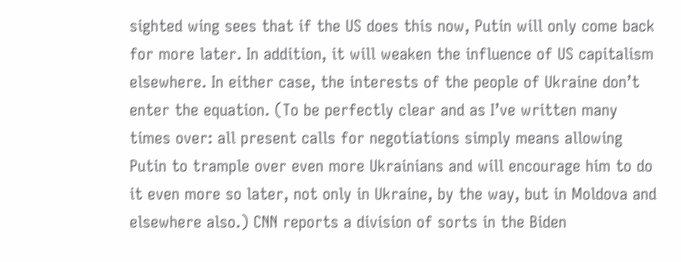sighted wing sees that if the US does this now, Putin will only come back for more later. In addition, it will weaken the influence of US capitalism elsewhere. In either case, the interests of the people of Ukraine don’t enter the equation. (To be perfectly clear and as I’ve written many times over: all present calls for negotiations simply means allowing Putin to trample over even more Ukrainians and will encourage him to do it even more so later, not only in Ukraine, by the way, but in Moldova and elsewhere also.) CNN reports a division of sorts in the Biden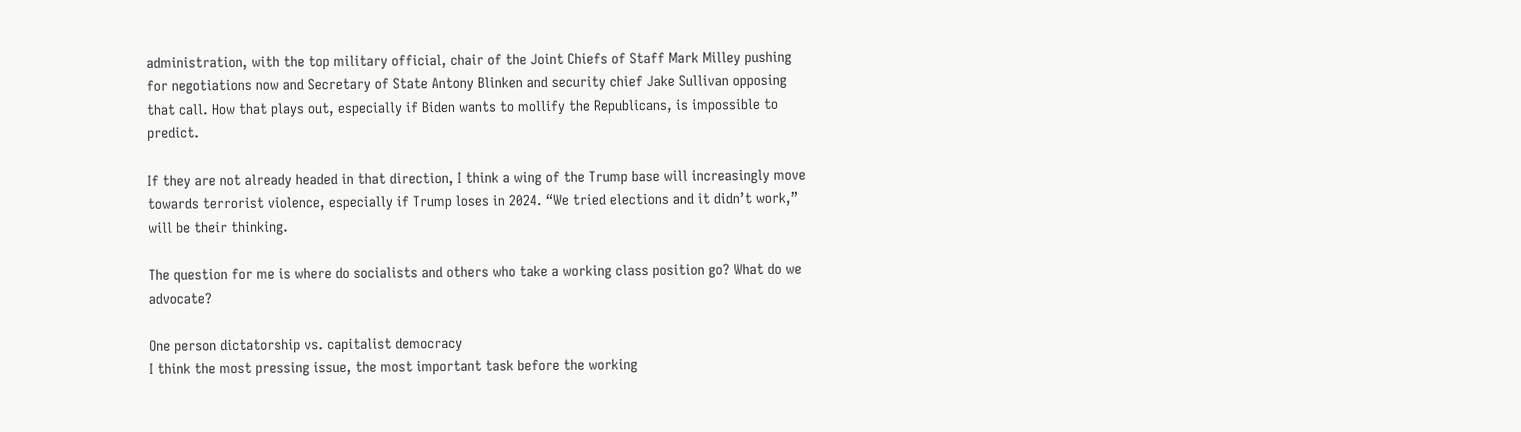administration, with the top military official, chair of the Joint Chiefs of Staff Mark Milley pushing for negotiations now and Secretary of State Antony Blinken and security chief Jake Sullivan opposing that call. How that plays out, especially if Biden wants to mollify the Republicans, is impossible to predict.

If they are not already headed in that direction, I think a wing of the Trump base will increasingly move towards terrorist violence, especially if Trump loses in 2024. “We tried elections and it didn’t work,” will be their thinking.

The question for me is where do socialists and others who take a working class position go? What do we advocate?

One person dictatorship vs. capitalist democracy
I think the most pressing issue, the most important task before the working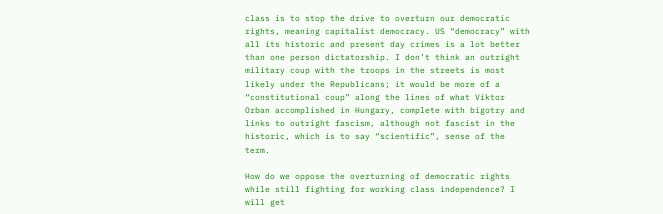class is to stop the drive to overturn our democratic rights, meaning capitalist democracy. US “democracy” with all its historic and present day crimes is a lot better than one person dictatorship. I don’t think an outright military coup with the troops in the streets is most likely under the Republicans; it would be more of a “constitutional coup” along the lines of what Viktor Orban accomplished in Hungary, complete with bigotry and links to outright fascism, although not fascist in the
historic, which is to say “scientific”, sense of the term.

How do we oppose the overturning of democratic rights while still fighting for working class independence? I will get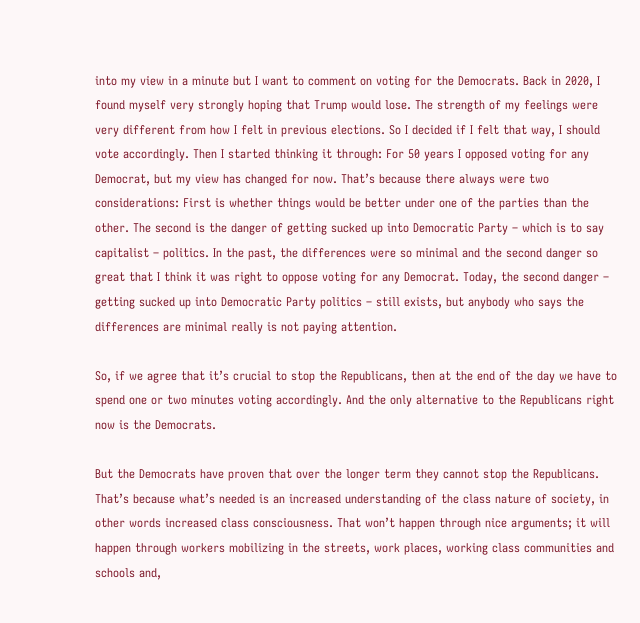into my view in a minute but I want to comment on voting for the Democrats. Back in 2020, I found myself very strongly hoping that Trump would lose. The strength of my feelings were very different from how I felt in previous elections. So I decided if I felt that way, I should vote accordingly. Then I started thinking it through: For 50 years I opposed voting for any Democrat, but my view has changed for now. That’s because there always were two considerations: First is whether things would be better under one of the parties than the other. The second is the danger of getting sucked up into Democratic Party – which is to say capitalist – politics. In the past, the differences were so minimal and the second danger so great that I think it was right to oppose voting for any Democrat. Today, the second danger – getting sucked up into Democratic Party politics – still exists, but anybody who says the differences are minimal really is not paying attention.

So, if we agree that it’s crucial to stop the Republicans, then at the end of the day we have to spend one or two minutes voting accordingly. And the only alternative to the Republicans right now is the Democrats.

But the Democrats have proven that over the longer term they cannot stop the Republicans. That’s because what’s needed is an increased understanding of the class nature of society, in other words increased class consciousness. That won’t happen through nice arguments; it will happen through workers mobilizing in the streets, work places, working class communities and schools and,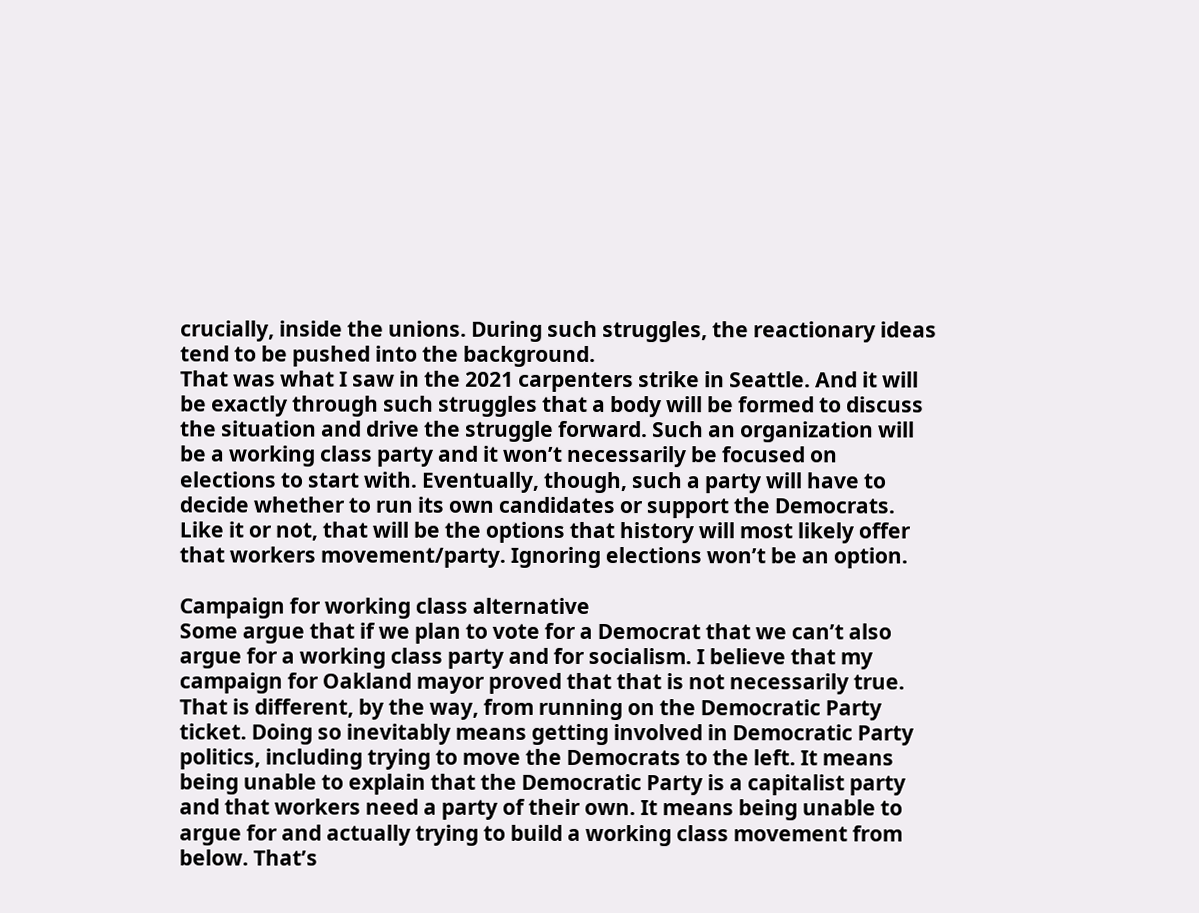crucially, inside the unions. During such struggles, the reactionary ideas tend to be pushed into the background.
That was what I saw in the 2021 carpenters strike in Seattle. And it will be exactly through such struggles that a body will be formed to discuss the situation and drive the struggle forward. Such an organization will be a working class party and it won’t necessarily be focused on elections to start with. Eventually, though, such a party will have to decide whether to run its own candidates or support the Democrats. Like it or not, that will be the options that history will most likely offer that workers movement/party. Ignoring elections won’t be an option.

Campaign for working class alternative
Some argue that if we plan to vote for a Democrat that we can’t also argue for a working class party and for socialism. I believe that my campaign for Oakland mayor proved that that is not necessarily true. That is different, by the way, from running on the Democratic Party ticket. Doing so inevitably means getting involved in Democratic Party politics, including trying to move the Democrats to the left. It means being unable to explain that the Democratic Party is a capitalist party and that workers need a party of their own. It means being unable to argue for and actually trying to build a working class movement from below. That’s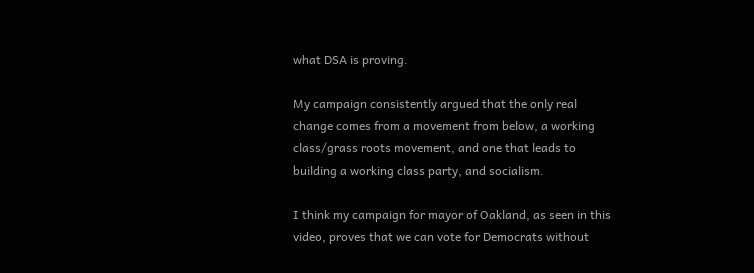what DSA is proving.

My campaign consistently argued that the only real change comes from a movement from below, a working class/grass roots movement, and one that leads to building a working class party, and socialism.

I think my campaign for mayor of Oakland, as seen in this video, proves that we can vote for Democrats without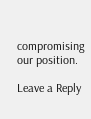compromising our position.

Leave a Reply